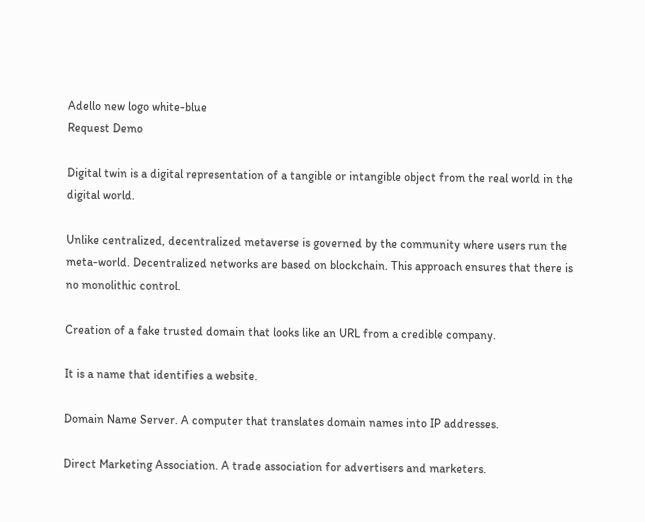Adello new logo white-blue
Request Demo

Digital twin is a digital representation of a tangible or intangible object from the real world in the digital world.

Unlike centralized, decentralized metaverse is governed by the community where users run the meta-world. Decentralized networks are based on blockchain. This approach ensures that there is no monolithic control.

Creation of a fake trusted domain that looks like an URL from a credible company.

It is a name that identifies a website.

Domain Name Server. A computer that translates domain names into IP addresses.

Direct Marketing Association. A trade association for advertisers and marketers.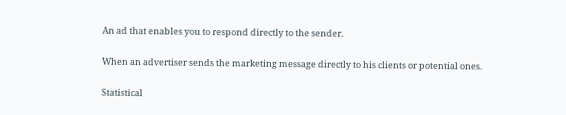An ad that enables you to respond directly to the sender.

When an advertiser sends the marketing message directly to his clients or potential ones.

Statistical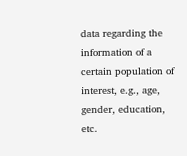data regarding the information of a certain population of interest, e.g., age, gender, education, etc.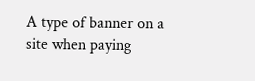A type of banner on a site when paying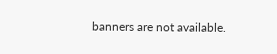banners are not available.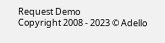Request Demo
Copyright 2008 - 2023 © Adello